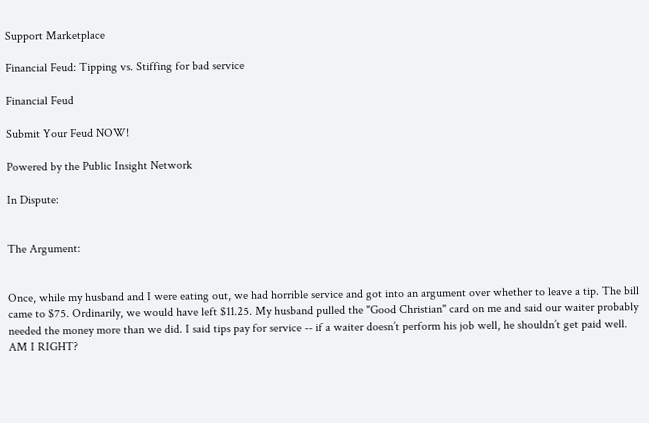Support Marketplace

Financial Feud: Tipping vs. Stiffing for bad service

Financial Feud

Submit Your Feud NOW!

Powered by the Public Insight Network

In Dispute:


The Argument:


Once, while my husband and I were eating out, we had horrible service and got into an argument over whether to leave a tip. The bill came to $75. Ordinarily, we would have left $11.25. My husband pulled the "Good Christian" card on me and said our waiter probably needed the money more than we did. I said tips pay for service -- if a waiter doesn’t perform his job well, he shouldn’t get paid well. AM I RIGHT?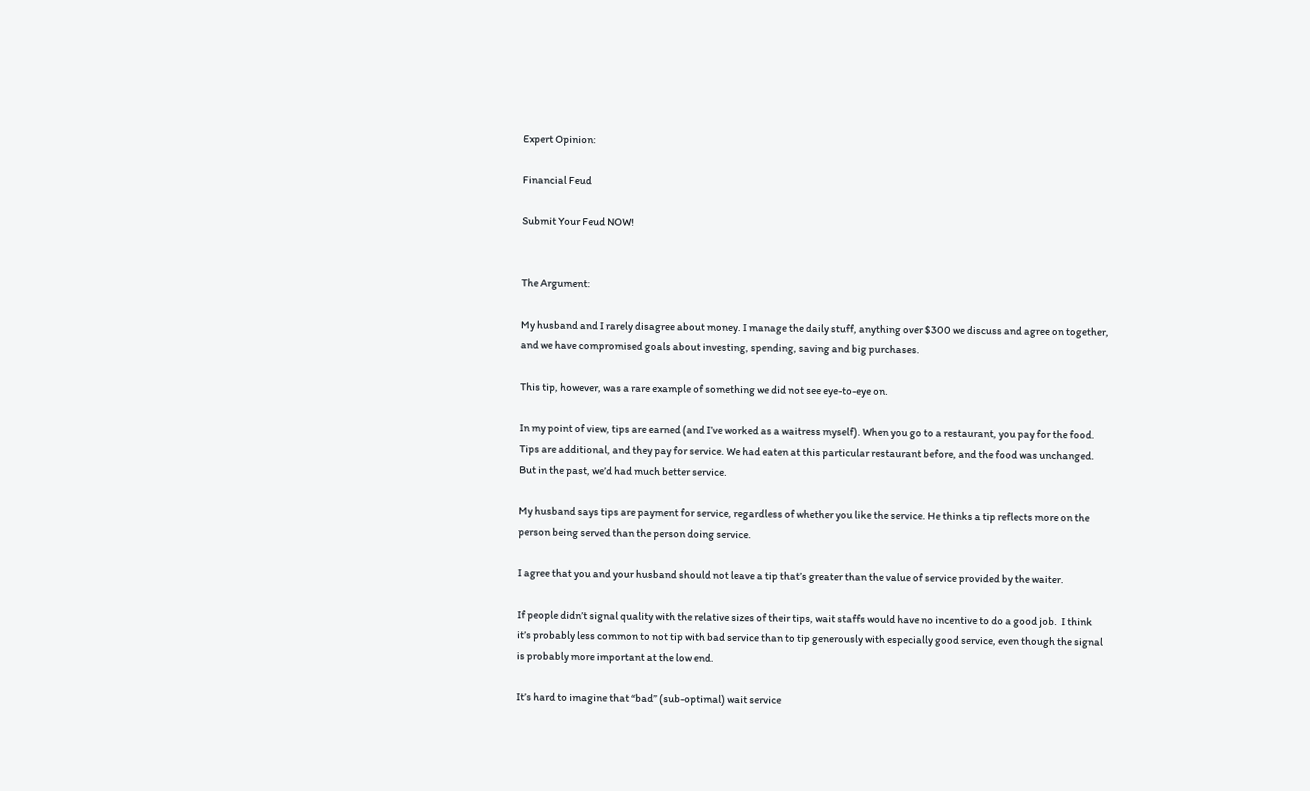Expert Opinion:

Financial Feud

Submit Your Feud NOW!


The Argument:

My husband and I rarely disagree about money. I manage the daily stuff, anything over $300 we discuss and agree on together, and we have compromised goals about investing, spending, saving and big purchases.

This tip, however, was a rare example of something we did not see eye-to-eye on.

In my point of view, tips are earned (and I’ve worked as a waitress myself). When you go to a restaurant, you pay for the food. Tips are additional, and they pay for service. We had eaten at this particular restaurant before, and the food was unchanged. But in the past, we’d had much better service.

My husband says tips are payment for service, regardless of whether you like the service. He thinks a tip reflects more on the person being served than the person doing service.

I agree that you and your husband should not leave a tip that’s greater than the value of service provided by the waiter.

If people didn’t signal quality with the relative sizes of their tips, wait staffs would have no incentive to do a good job.  I think it’s probably less common to not tip with bad service than to tip generously with especially good service, even though the signal is probably more important at the low end.

It’s hard to imagine that “bad” (sub-optimal) wait service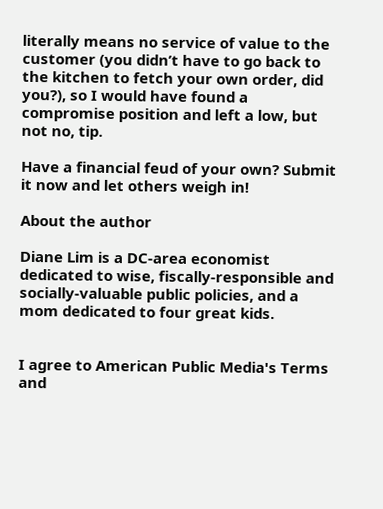literally means no service of value to the customer (you didn’t have to go back to the kitchen to fetch your own order, did you?), so I would have found a compromise position and left a low, but not no, tip.

Have a financial feud of your own? Submit it now and let others weigh in!

About the author

Diane Lim is a DC-area economist dedicated to wise, fiscally-responsible and socially-valuable public policies, and a mom dedicated to four great kids.


I agree to American Public Media's Terms and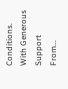Conditions.
With Generous Support From...